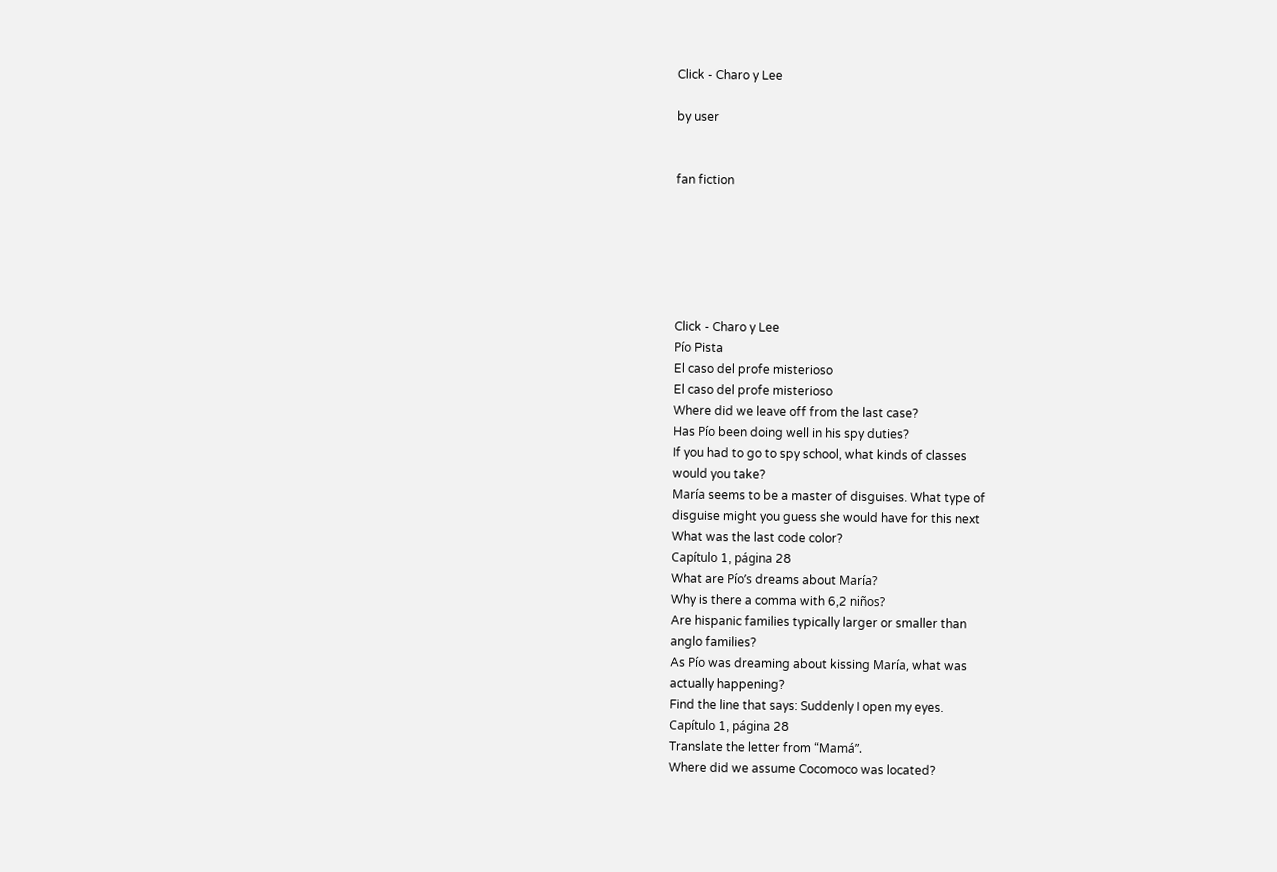Click - Charo y Lee

by user


fan fiction






Click - Charo y Lee
Pío Pista
El caso del profe misterioso
El caso del profe misterioso
Where did we leave off from the last case?
Has Pío been doing well in his spy duties?
If you had to go to spy school, what kinds of classes
would you take?
María seems to be a master of disguises. What type of
disguise might you guess she would have for this next
What was the last code color?
Capítulo 1, página 28
What are Pío’s dreams about María?
Why is there a comma with 6,2 niños?
Are hispanic families typically larger or smaller than
anglo families?
As Pío was dreaming about kissing María, what was
actually happening?
Find the line that says: Suddenly I open my eyes.
Capítulo 1, página 28
Translate the letter from “Mamá”.
Where did we assume Cocomoco was located?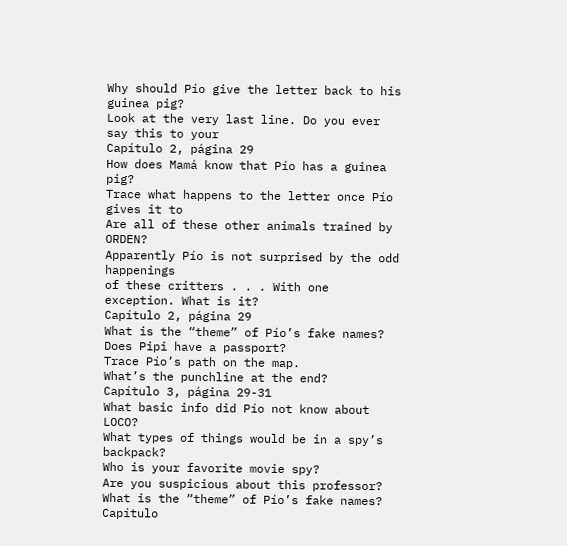Why should Pío give the letter back to his guinea pig?
Look at the very last line. Do you ever say this to your
Capítulo 2, página 29
How does Mamá know that Pío has a guinea pig?
Trace what happens to the letter once Pío gives it to
Are all of these other animals trained by ORDEN?
Apparently Pío is not surprised by the odd happenings
of these critters . . . With one exception. What is it?
Capítulo 2, página 29
What is the “theme” of Pío’s fake names?
Does Pipi have a passport?
Trace Pío’s path on the map.
What’s the punchline at the end?
Capítulo 3, página 29-31
What basic info did Pío not know about LOCO?
What types of things would be in a spy’s backpack?
Who is your favorite movie spy?
Are you suspicious about this professor?
What is the “theme” of Pío’s fake names?
Capítulo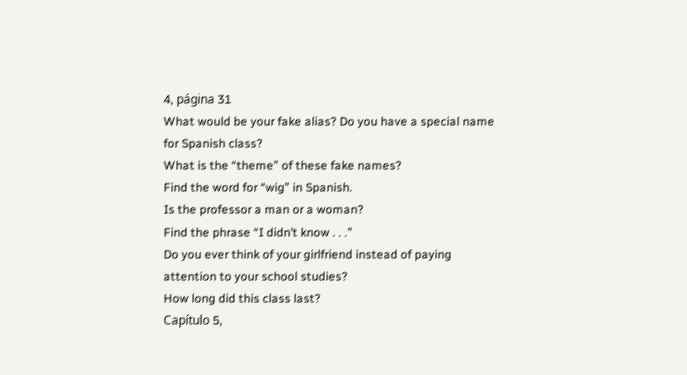4, página 31
What would be your fake alias? Do you have a special name
for Spanish class?
What is the “theme” of these fake names?
Find the word for “wig” in Spanish.
Is the professor a man or a woman?
Find the phrase “I didn’t know . . .”
Do you ever think of your girlfriend instead of paying
attention to your school studies?
How long did this class last?
Capítulo 5,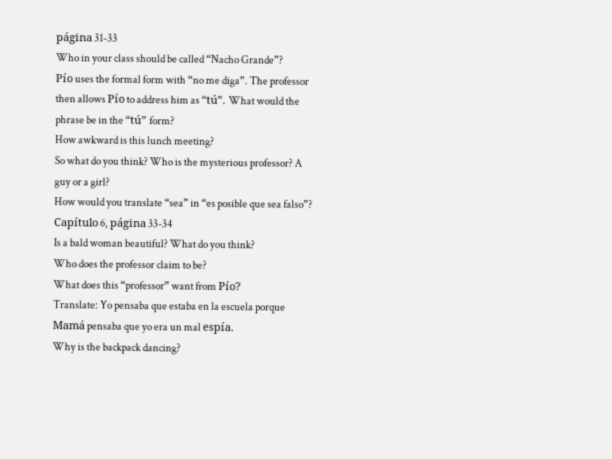página 31-33
Who in your class should be called “Nacho Grande”?
Pío uses the formal form with “no me diga”. The professor
then allows Pío to address him as “tú”. What would the
phrase be in the “tú” form?
How awkward is this lunch meeting?
So what do you think? Who is the mysterious professor? A
guy or a girl?
How would you translate “sea” in “es posible que sea falso”?
Capítulo 6, página 33-34
Is a bald woman beautiful? What do you think?
Who does the professor claim to be?
What does this “professor” want from Pío?
Translate: Yo pensaba que estaba en la escuela porque
Mamá pensaba que yo era un mal espía.
Why is the backpack dancing?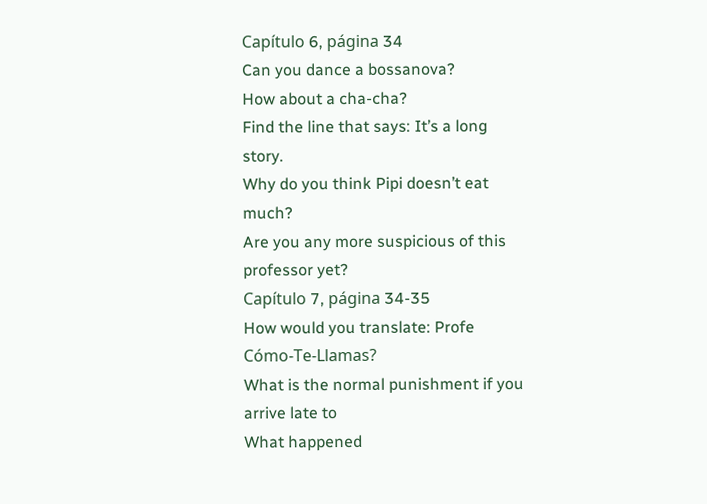Capítulo 6, página 34
Can you dance a bossanova?
How about a cha-cha?
Find the line that says: It’s a long story.
Why do you think Pipi doesn’t eat much?
Are you any more suspicious of this professor yet?
Capítulo 7, página 34-35
How would you translate: Profe Cómo-Te-Llamas?
What is the normal punishment if you arrive late to
What happened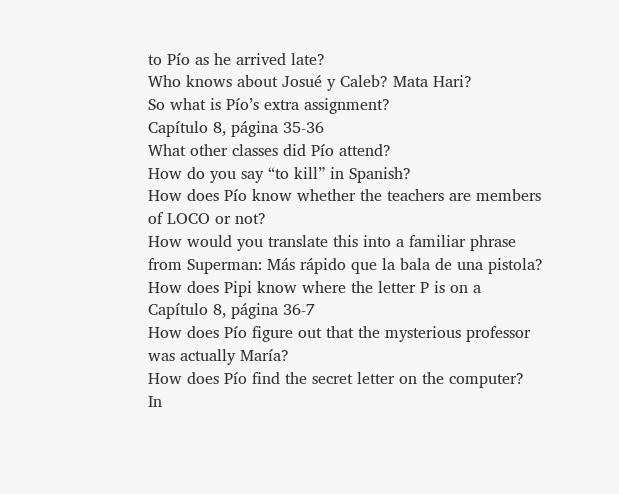to Pío as he arrived late?
Who knows about Josué y Caleb? Mata Hari?
So what is Pío’s extra assignment?
Capítulo 8, página 35-36
What other classes did Pío attend?
How do you say “to kill” in Spanish?
How does Pío know whether the teachers are members
of LOCO or not?
How would you translate this into a familiar phrase
from Superman: Más rápido que la bala de una pistola?
How does Pipi know where the letter P is on a
Capítulo 8, página 36-7
How does Pío figure out that the mysterious professor
was actually María?
How does Pío find the secret letter on the computer?
In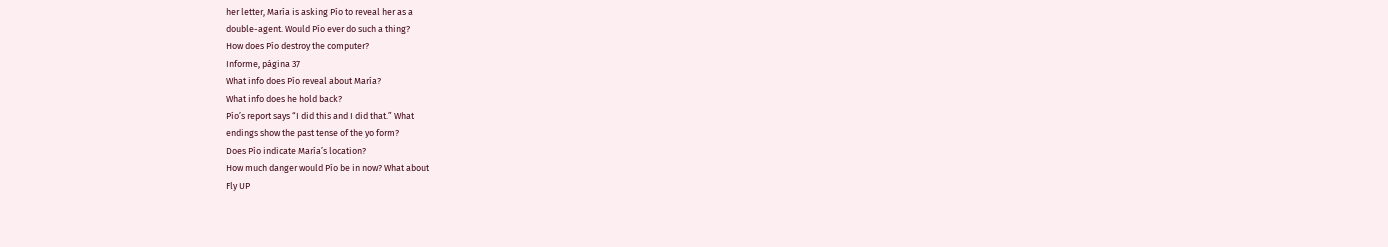her letter, María is asking Pío to reveal her as a
double-agent. Would Pío ever do such a thing?
How does Pío destroy the computer?
Informe, página 37
What info does Pío reveal about María?
What info does he hold back?
Pío’s report says “I did this and I did that.” What
endings show the past tense of the yo form?
Does Pío indicate María’s location?
How much danger would Pío be in now? What about
Fly UP